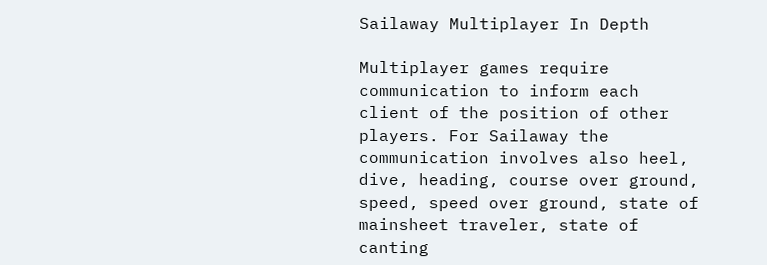Sailaway Multiplayer In Depth

Multiplayer games require communication to inform each client of the position of other players. For Sailaway the communication involves also heel, dive, heading, course over ground, speed, speed over ground, state of mainsheet traveler, state of canting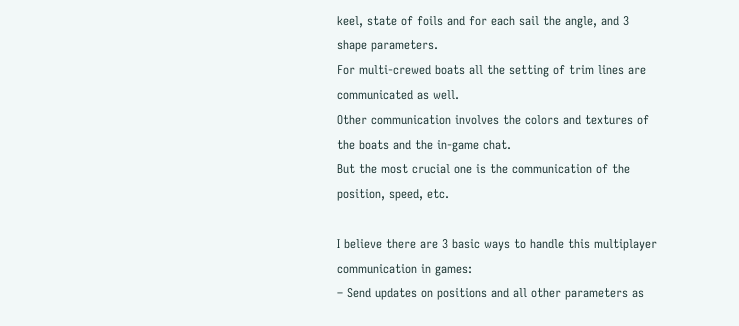keel, state of foils and for each sail the angle, and 3 shape parameters.
For multi-crewed boats all the setting of trim lines are communicated as well.
Other communication involves the colors and textures of the boats and the in-game chat.
But the most crucial one is the communication of the position, speed, etc.

I believe there are 3 basic ways to handle this multiplayer communication in games:
– Send updates on positions and all other parameters as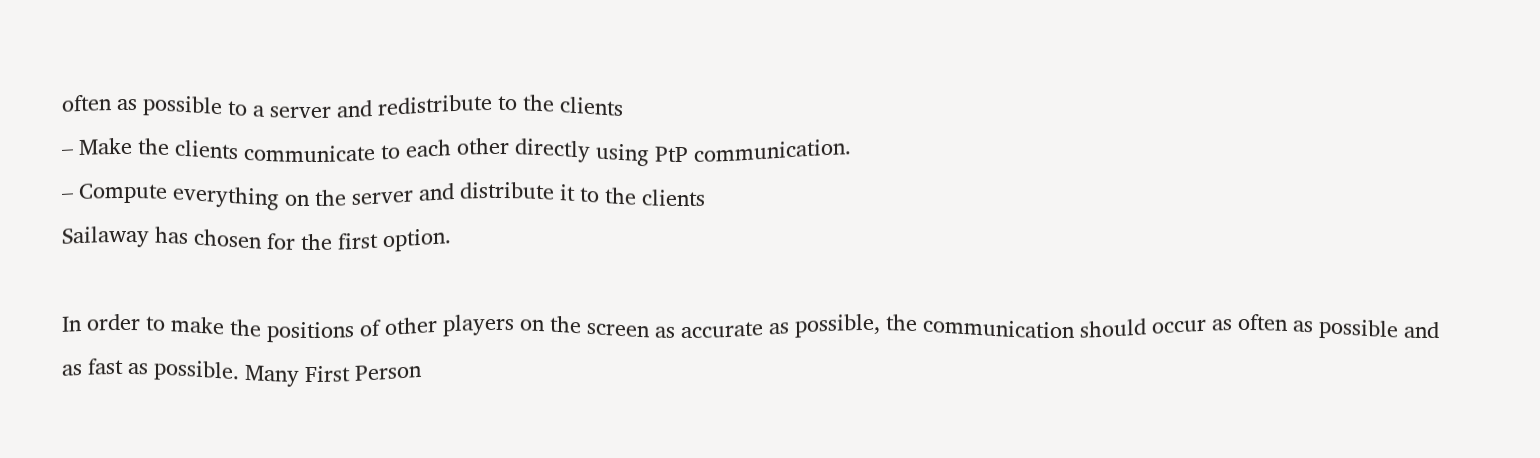often as possible to a server and redistribute to the clients
– Make the clients communicate to each other directly using PtP communication.
– Compute everything on the server and distribute it to the clients
Sailaway has chosen for the first option.

In order to make the positions of other players on the screen as accurate as possible, the communication should occur as often as possible and as fast as possible. Many First Person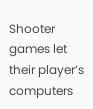Shooter games let their player’s computers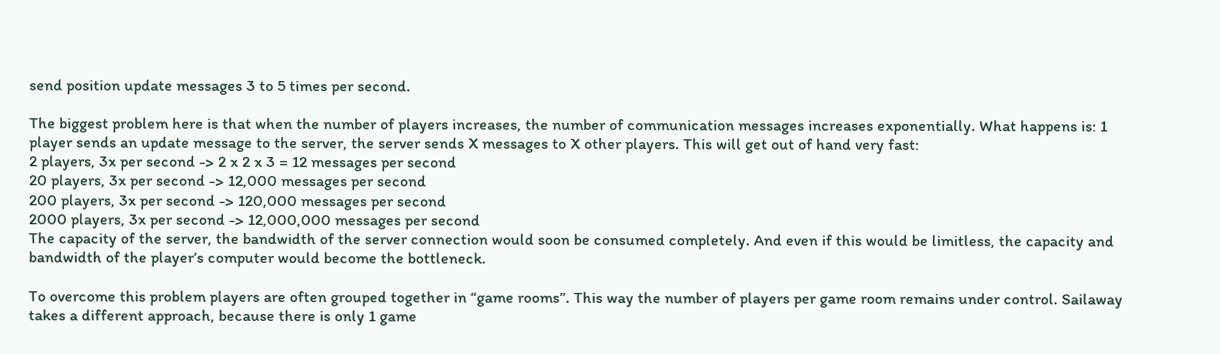send position update messages 3 to 5 times per second.

The biggest problem here is that when the number of players increases, the number of communication messages increases exponentially. What happens is: 1 player sends an update message to the server, the server sends X messages to X other players. This will get out of hand very fast:
2 players, 3x per second -> 2 x 2 x 3 = 12 messages per second
20 players, 3x per second -> 12,000 messages per second
200 players, 3x per second -> 120,000 messages per second
2000 players, 3x per second -> 12,000,000 messages per second
The capacity of the server, the bandwidth of the server connection would soon be consumed completely. And even if this would be limitless, the capacity and bandwidth of the player’s computer would become the bottleneck.

To overcome this problem players are often grouped together in “game rooms”. This way the number of players per game room remains under control. Sailaway takes a different approach, because there is only 1 game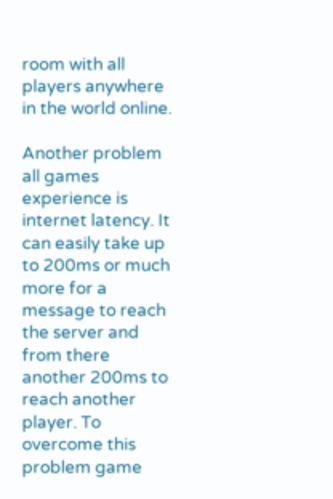room with all players anywhere in the world online.

Another problem all games experience is internet latency. It can easily take up to 200ms or much more for a message to reach the server and from there another 200ms to reach another player. To overcome this problem game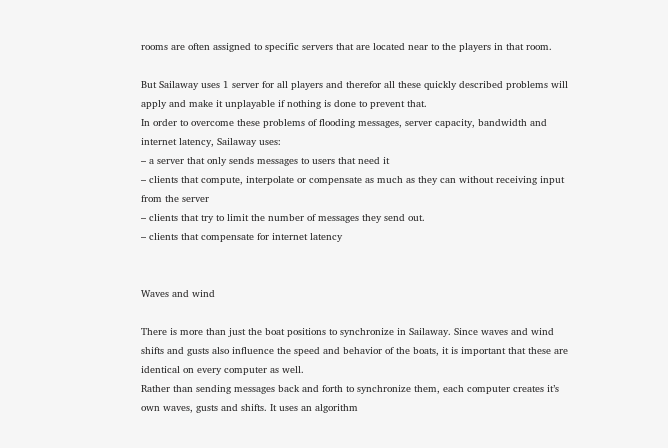rooms are often assigned to specific servers that are located near to the players in that room.

But Sailaway uses 1 server for all players and therefor all these quickly described problems will apply and make it unplayable if nothing is done to prevent that.
In order to overcome these problems of flooding messages, server capacity, bandwidth and internet latency, Sailaway uses:
– a server that only sends messages to users that need it
– clients that compute, interpolate or compensate as much as they can without receiving input from the server
– clients that try to limit the number of messages they send out.
– clients that compensate for internet latency


Waves and wind

There is more than just the boat positions to synchronize in Sailaway. Since waves and wind shifts and gusts also influence the speed and behavior of the boats, it is important that these are identical on every computer as well.
Rather than sending messages back and forth to synchronize them, each computer creates it’s own waves, gusts and shifts. It uses an algorithm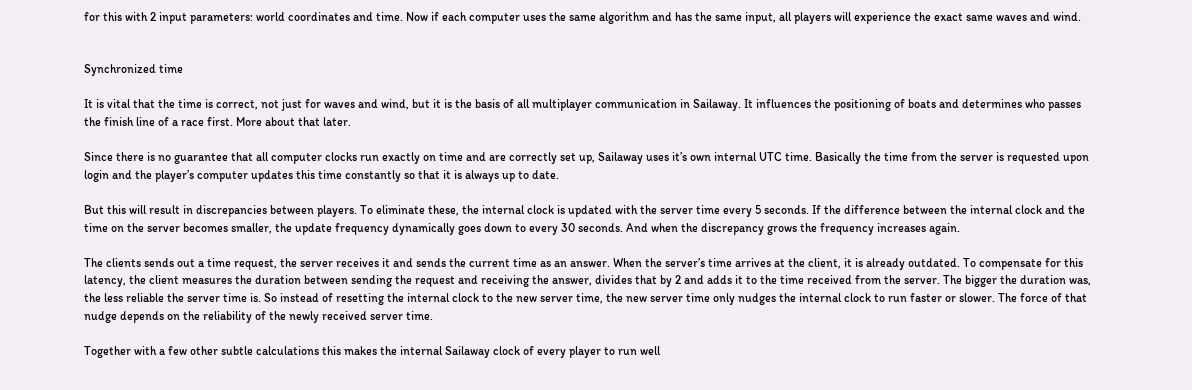for this with 2 input parameters: world coordinates and time. Now if each computer uses the same algorithm and has the same input, all players will experience the exact same waves and wind.


Synchronized time

It is vital that the time is correct, not just for waves and wind, but it is the basis of all multiplayer communication in Sailaway. It influences the positioning of boats and determines who passes the finish line of a race first. More about that later.

Since there is no guarantee that all computer clocks run exactly on time and are correctly set up, Sailaway uses it’s own internal UTC time. Basically the time from the server is requested upon login and the player’s computer updates this time constantly so that it is always up to date.

But this will result in discrepancies between players. To eliminate these, the internal clock is updated with the server time every 5 seconds. If the difference between the internal clock and the time on the server becomes smaller, the update frequency dynamically goes down to every 30 seconds. And when the discrepancy grows the frequency increases again.

The clients sends out a time request, the server receives it and sends the current time as an answer. When the server’s time arrives at the client, it is already outdated. To compensate for this latency, the client measures the duration between sending the request and receiving the answer, divides that by 2 and adds it to the time received from the server. The bigger the duration was, the less reliable the server time is. So instead of resetting the internal clock to the new server time, the new server time only nudges the internal clock to run faster or slower. The force of that nudge depends on the reliability of the newly received server time.

Together with a few other subtle calculations this makes the internal Sailaway clock of every player to run well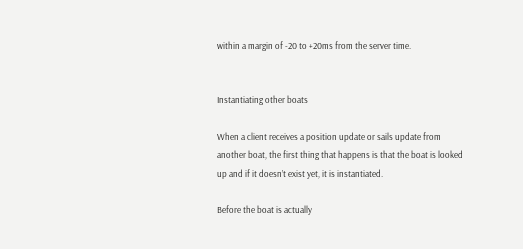within a margin of -20 to +20ms from the server time.


Instantiating other boats

When a client receives a position update or sails update from another boat, the first thing that happens is that the boat is looked up and if it doesn’t exist yet, it is instantiated.

Before the boat is actually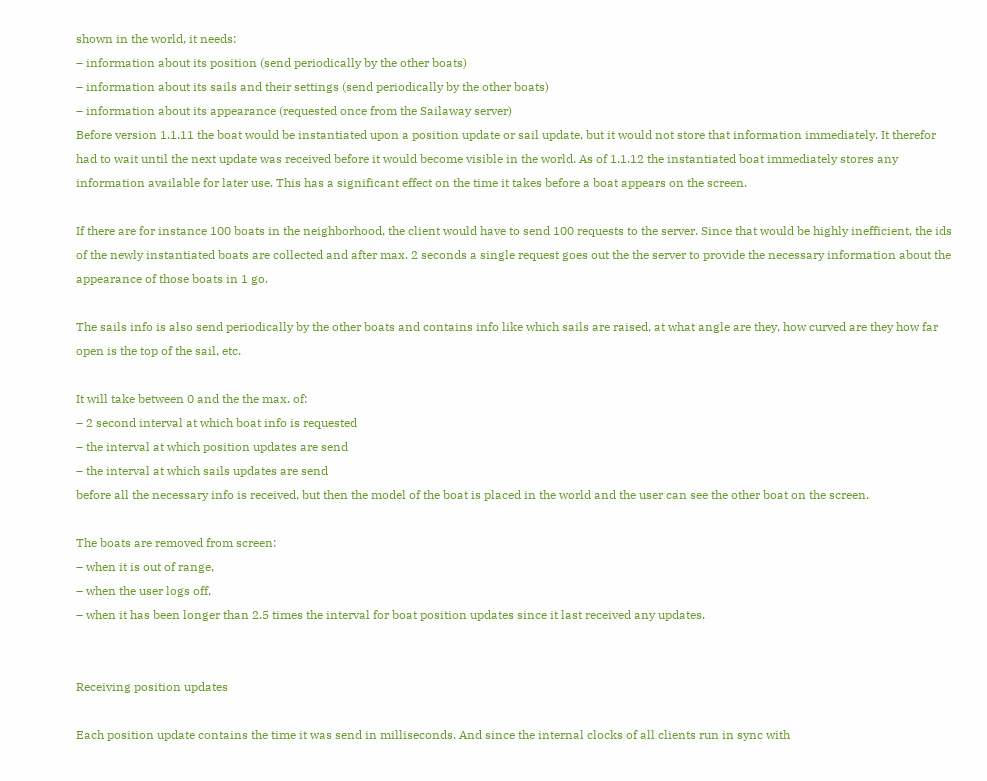shown in the world, it needs:
– information about its position (send periodically by the other boats)
– information about its sails and their settings (send periodically by the other boats)
– information about its appearance (requested once from the Sailaway server)
Before version 1.1.11 the boat would be instantiated upon a position update or sail update, but it would not store that information immediately. It therefor had to wait until the next update was received before it would become visible in the world. As of 1.1.12 the instantiated boat immediately stores any information available for later use. This has a significant effect on the time it takes before a boat appears on the screen.

If there are for instance 100 boats in the neighborhood, the client would have to send 100 requests to the server. Since that would be highly inefficient, the ids of the newly instantiated boats are collected and after max. 2 seconds a single request goes out the the server to provide the necessary information about the appearance of those boats in 1 go.

The sails info is also send periodically by the other boats and contains info like which sails are raised, at what angle are they, how curved are they how far open is the top of the sail, etc.

It will take between 0 and the the max. of:
– 2 second interval at which boat info is requested
– the interval at which position updates are send
– the interval at which sails updates are send
before all the necessary info is received, but then the model of the boat is placed in the world and the user can see the other boat on the screen.

The boats are removed from screen:
– when it is out of range,
– when the user logs off,
– when it has been longer than 2.5 times the interval for boat position updates since it last received any updates.


Receiving position updates

Each position update contains the time it was send in milliseconds. And since the internal clocks of all clients run in sync with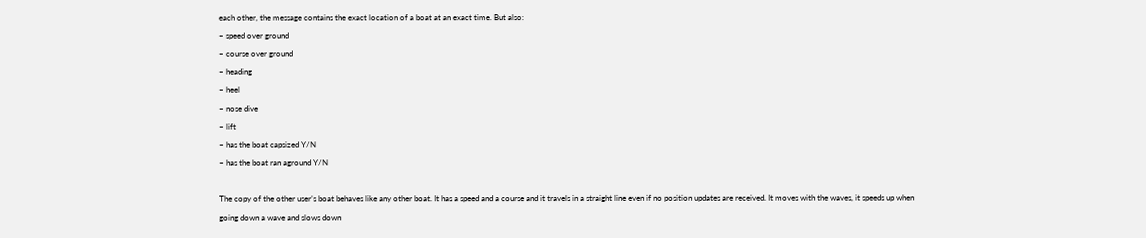each other, the message contains the exact location of a boat at an exact time. But also:
– speed over ground
– course over ground
– heading
– heel
– nose dive
– lift
– has the boat capsized Y/N
– has the boat ran aground Y/N

The copy of the other user’s boat behaves like any other boat. It has a speed and a course and it travels in a straight line even if no position updates are received. It moves with the waves, it speeds up when going down a wave and slows down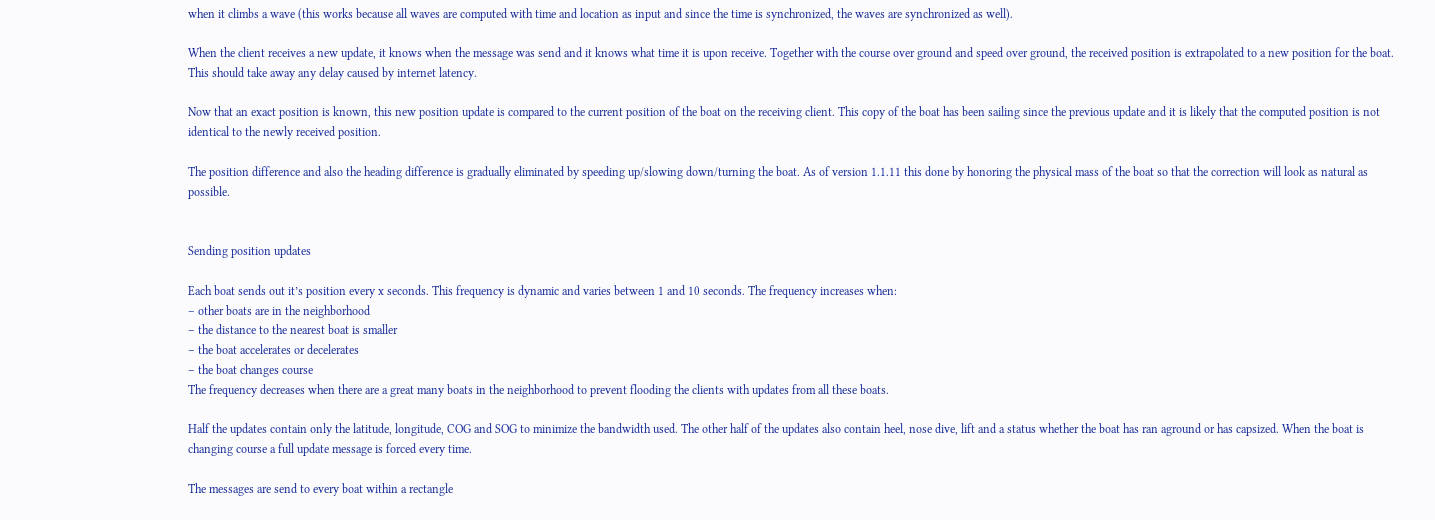when it climbs a wave (this works because all waves are computed with time and location as input and since the time is synchronized, the waves are synchronized as well).

When the client receives a new update, it knows when the message was send and it knows what time it is upon receive. Together with the course over ground and speed over ground, the received position is extrapolated to a new position for the boat. This should take away any delay caused by internet latency.

Now that an exact position is known, this new position update is compared to the current position of the boat on the receiving client. This copy of the boat has been sailing since the previous update and it is likely that the computed position is not identical to the newly received position.

The position difference and also the heading difference is gradually eliminated by speeding up/slowing down/turning the boat. As of version 1.1.11 this done by honoring the physical mass of the boat so that the correction will look as natural as possible.


Sending position updates

Each boat sends out it’s position every x seconds. This frequency is dynamic and varies between 1 and 10 seconds. The frequency increases when:
– other boats are in the neighborhood
– the distance to the nearest boat is smaller
– the boat accelerates or decelerates
– the boat changes course
The frequency decreases when there are a great many boats in the neighborhood to prevent flooding the clients with updates from all these boats.

Half the updates contain only the latitude, longitude, COG and SOG to minimize the bandwidth used. The other half of the updates also contain heel, nose dive, lift and a status whether the boat has ran aground or has capsized. When the boat is changing course a full update message is forced every time.

The messages are send to every boat within a rectangle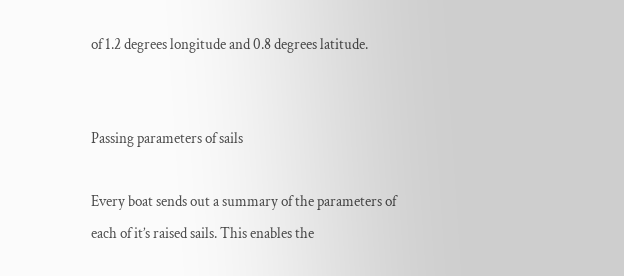of 1.2 degrees longitude and 0.8 degrees latitude.


Passing parameters of sails

Every boat sends out a summary of the parameters of each of it’s raised sails. This enables the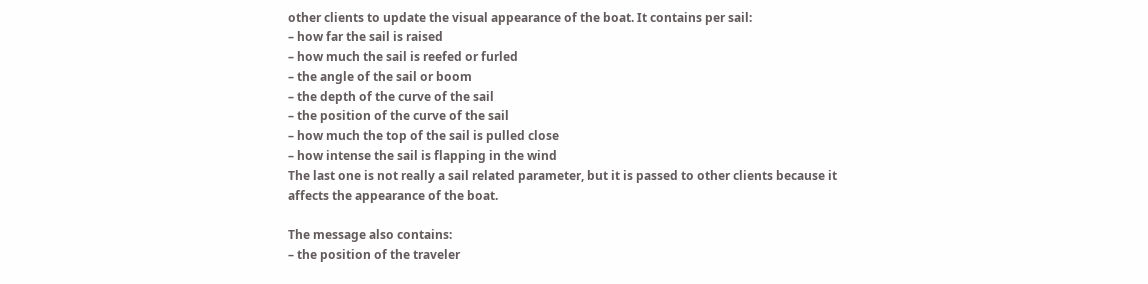other clients to update the visual appearance of the boat. It contains per sail:
– how far the sail is raised
– how much the sail is reefed or furled
– the angle of the sail or boom
– the depth of the curve of the sail
– the position of the curve of the sail
– how much the top of the sail is pulled close
– how intense the sail is flapping in the wind
The last one is not really a sail related parameter, but it is passed to other clients because it affects the appearance of the boat.

The message also contains:
– the position of the traveler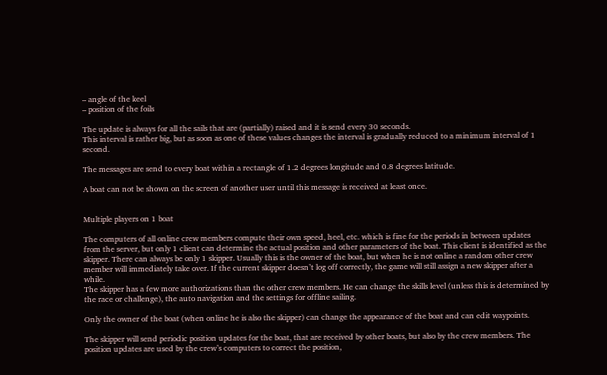– angle of the keel
– position of the foils

The update is always for all the sails that are (partially) raised and it is send every 30 seconds.
This interval is rather big, but as soon as one of these values changes the interval is gradually reduced to a minimum interval of 1 second.

The messages are send to every boat within a rectangle of 1.2 degrees longitude and 0.8 degrees latitude.

A boat can not be shown on the screen of another user until this message is received at least once.


Multiple players on 1 boat

The computers of all online crew members compute their own speed, heel, etc. which is fine for the periods in between updates from the server, but only 1 client can determine the actual position and other parameters of the boat. This client is identified as the skipper. There can always be only 1 skipper. Usually this is the owner of the boat, but when he is not online a random other crew member will immediately take over. If the current skipper doesn’t log off correctly, the game will still assign a new skipper after a while.
The skipper has a few more authorizations than the other crew members. He can change the skills level (unless this is determined by the race or challenge), the auto navigation and the settings for offline sailing.

Only the owner of the boat (when online he is also the skipper) can change the appearance of the boat and can edit waypoints.

The skipper will send periodic position updates for the boat, that are received by other boats, but also by the crew members. The position updates are used by the crew’s computers to correct the position,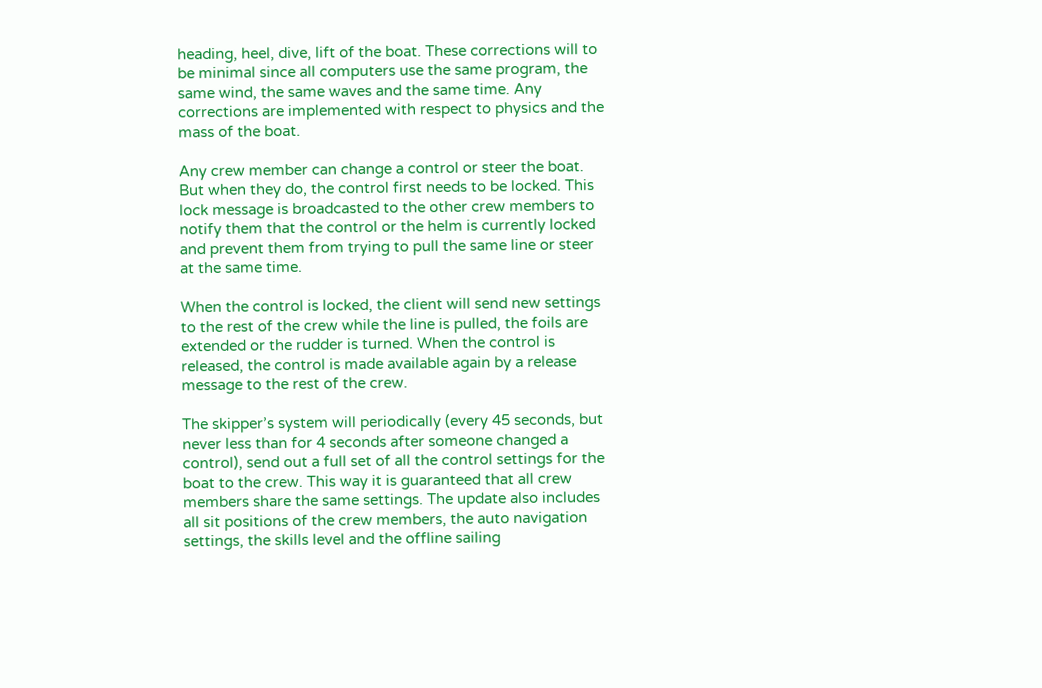heading, heel, dive, lift of the boat. These corrections will to be minimal since all computers use the same program, the same wind, the same waves and the same time. Any corrections are implemented with respect to physics and the mass of the boat.

Any crew member can change a control or steer the boat. But when they do, the control first needs to be locked. This lock message is broadcasted to the other crew members to notify them that the control or the helm is currently locked and prevent them from trying to pull the same line or steer at the same time.

When the control is locked, the client will send new settings to the rest of the crew while the line is pulled, the foils are extended or the rudder is turned. When the control is released, the control is made available again by a release message to the rest of the crew.

The skipper’s system will periodically (every 45 seconds, but never less than for 4 seconds after someone changed a control), send out a full set of all the control settings for the boat to the crew. This way it is guaranteed that all crew members share the same settings. The update also includes all sit positions of the crew members, the auto navigation settings, the skills level and the offline sailing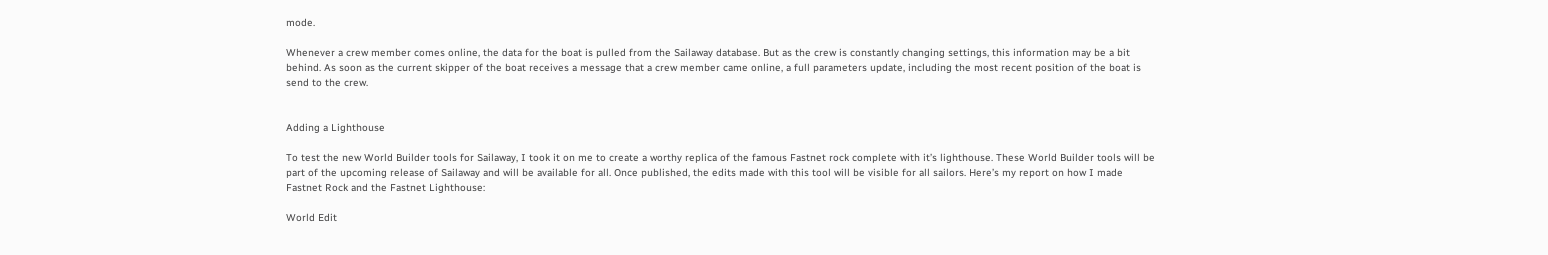mode.

Whenever a crew member comes online, the data for the boat is pulled from the Sailaway database. But as the crew is constantly changing settings, this information may be a bit behind. As soon as the current skipper of the boat receives a message that a crew member came online, a full parameters update, including the most recent position of the boat is send to the crew.


Adding a Lighthouse

To test the new World Builder tools for Sailaway, I took it on me to create a worthy replica of the famous Fastnet rock complete with it’s lighthouse. These World Builder tools will be part of the upcoming release of Sailaway and will be available for all. Once published, the edits made with this tool will be visible for all sailors. Here’s my report on how I made Fastnet Rock and the Fastnet Lighthouse:

World Edit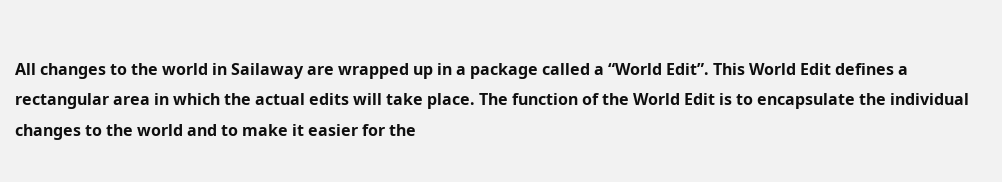All changes to the world in Sailaway are wrapped up in a package called a “World Edit”. This World Edit defines a rectangular area in which the actual edits will take place. The function of the World Edit is to encapsulate the individual changes to the world and to make it easier for the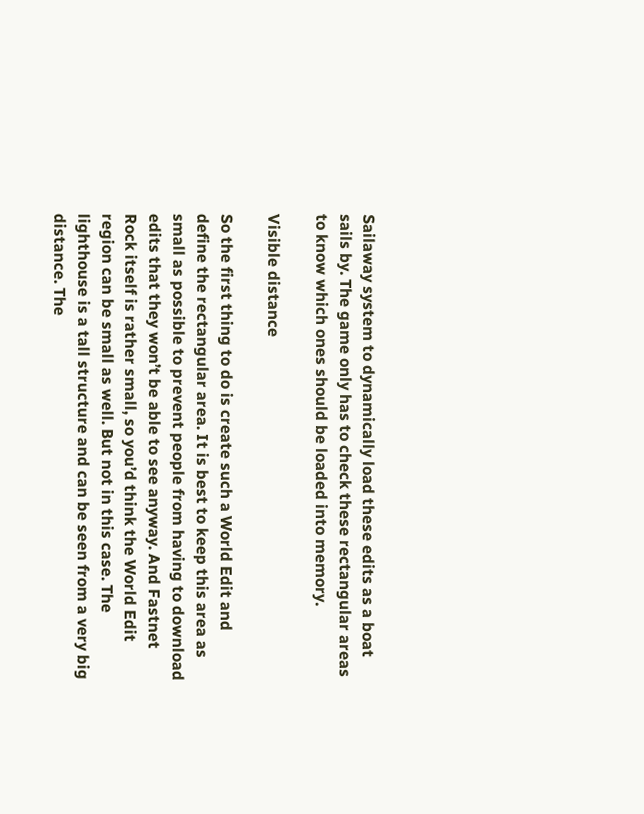Sailaway system to dynamically load these edits as a boat sails by. The game only has to check these rectangular areas to know which ones should be loaded into memory.

Visible distance

So the first thing to do is create such a World Edit and define the rectangular area. It is best to keep this area as small as possible to prevent people from having to download edits that they won’t be able to see anyway. And Fastnet Rock itself is rather small, so you’d think the World Edit region can be small as well. But not in this case. The lighthouse is a tall structure and can be seen from a very big distance. The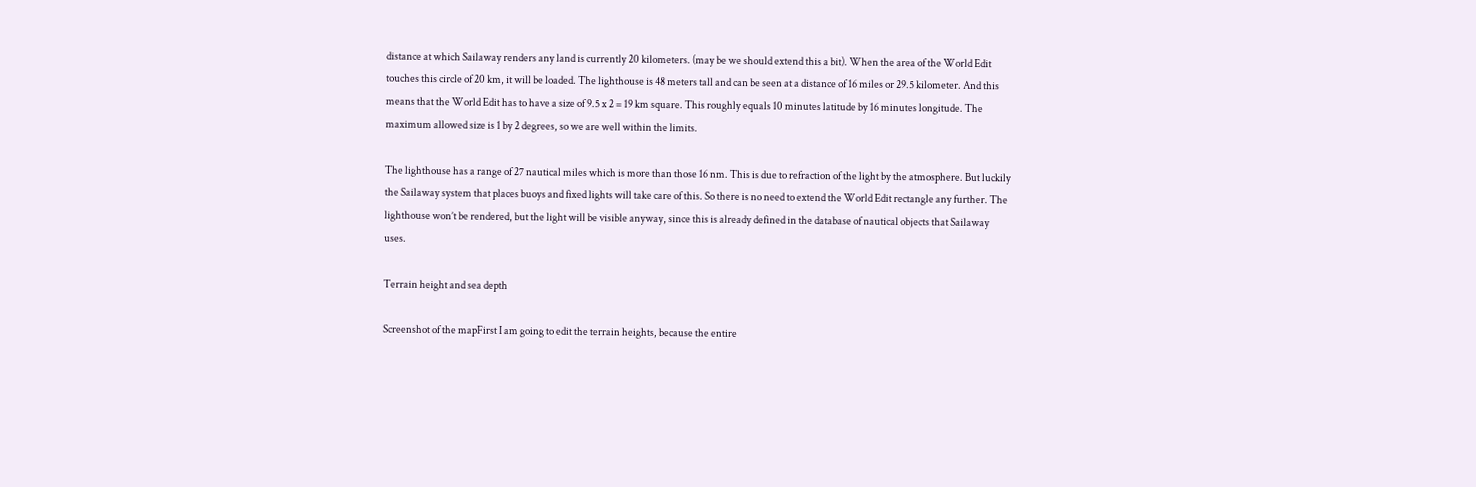distance at which Sailaway renders any land is currently 20 kilometers. (may be we should extend this a bit). When the area of the World Edit touches this circle of 20 km, it will be loaded. The lighthouse is 48 meters tall and can be seen at a distance of 16 miles or 29.5 kilometer. And this means that the World Edit has to have a size of 9.5 x 2 = 19 km square. This roughly equals 10 minutes latitude by 16 minutes longitude. The maximum allowed size is 1 by 2 degrees, so we are well within the limits.

The lighthouse has a range of 27 nautical miles which is more than those 16 nm. This is due to refraction of the light by the atmosphere. But luckily the Sailaway system that places buoys and fixed lights will take care of this. So there is no need to extend the World Edit rectangle any further. The lighthouse won’t be rendered, but the light will be visible anyway, since this is already defined in the database of nautical objects that Sailaway uses.

Terrain height and sea depth

Screenshot of the mapFirst I am going to edit the terrain heights, because the entire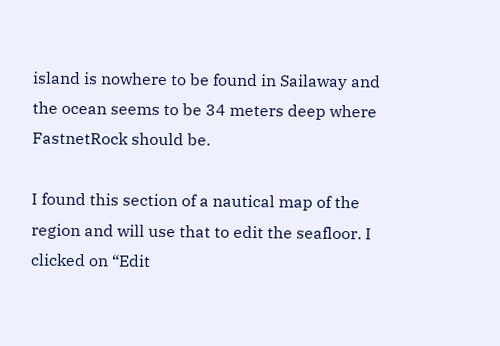island is nowhere to be found in Sailaway and the ocean seems to be 34 meters deep where FastnetRock should be.

I found this section of a nautical map of the region and will use that to edit the seafloor. I clicked on “Edit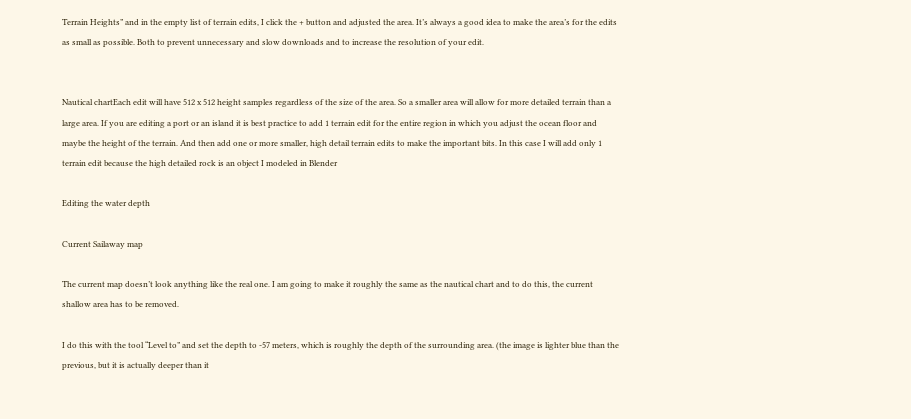Terrain Heights” and in the empty list of terrain edits, I click the + button and adjusted the area. It’s always a good idea to make the area’s for the edits as small as possible. Both to prevent unnecessary and slow downloads and to increase the resolution of your edit.


Nautical chartEach edit will have 512 x 512 height samples regardless of the size of the area. So a smaller area will allow for more detailed terrain than a large area. If you are editing a port or an island it is best practice to add 1 terrain edit for the entire region in which you adjust the ocean floor and maybe the height of the terrain. And then add one or more smaller, high detail terrain edits to make the important bits. In this case I will add only 1 terrain edit because the high detailed rock is an object I modeled in Blender

Editing the water depth

Current Sailaway map

The current map doesn’t look anything like the real one. I am going to make it roughly the same as the nautical chart and to do this, the current shallow area has to be removed.

I do this with the tool “Level to” and set the depth to -57 meters, which is roughly the depth of the surrounding area. (the image is lighter blue than the previous, but it is actually deeper than it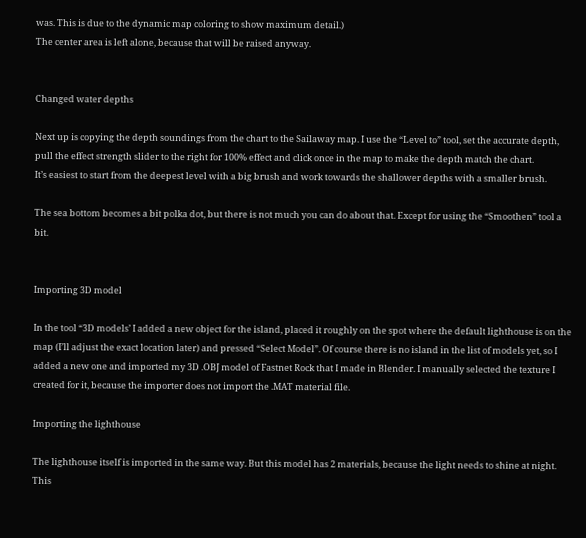was. This is due to the dynamic map coloring to show maximum detail.)
The center area is left alone, because that will be raised anyway.


Changed water depths

Next up is copying the depth soundings from the chart to the Sailaway map. I use the “Level to” tool, set the accurate depth, pull the effect strength slider to the right for 100% effect and click once in the map to make the depth match the chart.
It’s easiest to start from the deepest level with a big brush and work towards the shallower depths with a smaller brush.

The sea bottom becomes a bit polka dot, but there is not much you can do about that. Except for using the “Smoothen” tool a bit.


Importing 3D model

In the tool “3D models’ I added a new object for the island, placed it roughly on the spot where the default lighthouse is on the map (I’ll adjust the exact location later) and pressed “Select Model”. Of course there is no island in the list of models yet, so I added a new one and imported my 3D .OBJ model of Fastnet Rock that I made in Blender. I manually selected the texture I created for it, because the importer does not import the .MAT material file.

Importing the lighthouse

The lighthouse itself is imported in the same way. But this model has 2 materials, because the light needs to shine at night. This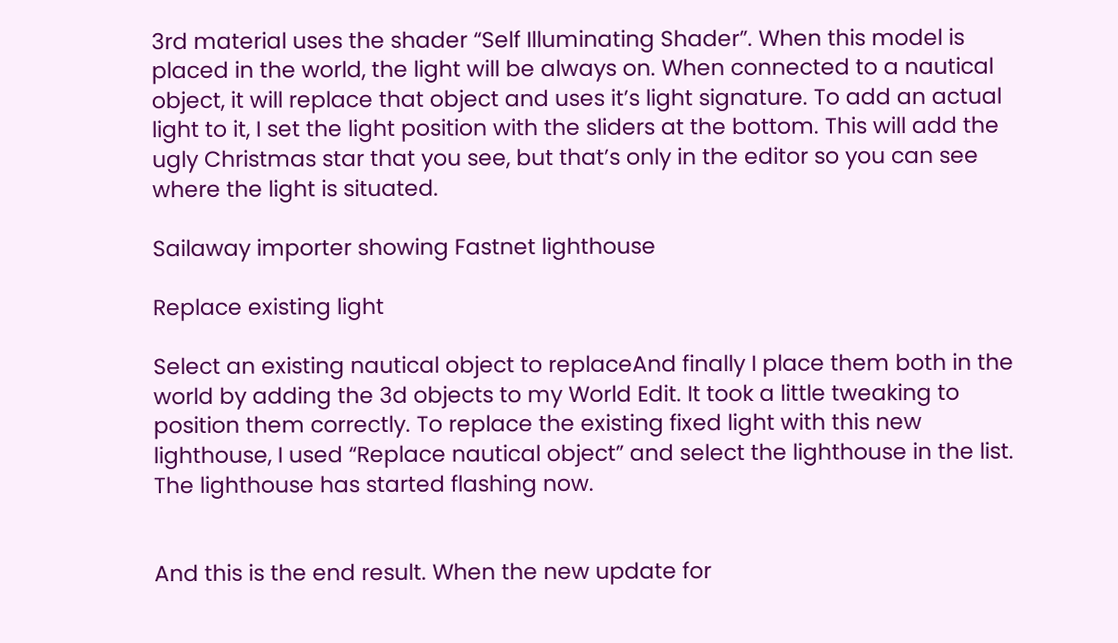3rd material uses the shader “Self Illuminating Shader”. When this model is placed in the world, the light will be always on. When connected to a nautical object, it will replace that object and uses it’s light signature. To add an actual light to it, I set the light position with the sliders at the bottom. This will add the ugly Christmas star that you see, but that’s only in the editor so you can see where the light is situated.

Sailaway importer showing Fastnet lighthouse

Replace existing light

Select an existing nautical object to replaceAnd finally I place them both in the world by adding the 3d objects to my World Edit. It took a little tweaking to position them correctly. To replace the existing fixed light with this new lighthouse, I used “Replace nautical object” and select the lighthouse in the list. The lighthouse has started flashing now.


And this is the end result. When the new update for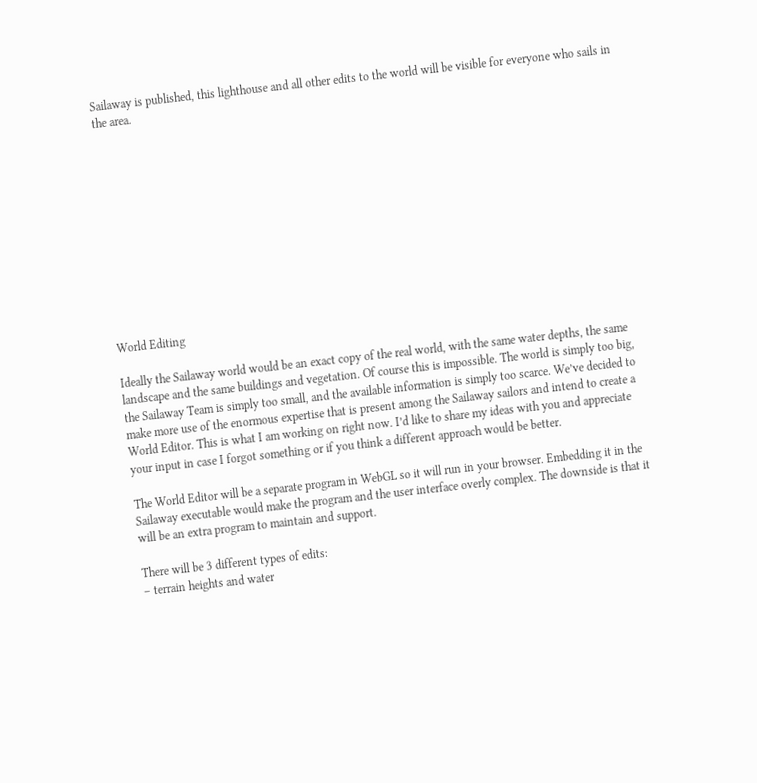Sailaway is published, this lighthouse and all other edits to the world will be visible for everyone who sails in the area.












World Editing

Ideally the Sailaway world would be an exact copy of the real world, with the same water depths, the same landscape and the same buildings and vegetation. Of course this is impossible. The world is simply too big, the Sailaway Team is simply too small, and the available information is simply too scarce. We’ve decided to make more use of the enormous expertise that is present among the Sailaway sailors and intend to create a World Editor. This is what I am working on right now. I’d like to share my ideas with you and appreciate your input in case I forgot something or if you think a different approach would be better.

The World Editor will be a separate program in WebGL so it will run in your browser. Embedding it in the Sailaway executable would make the program and the user interface overly complex. The downside is that it will be an extra program to maintain and support.

There will be 3 different types of edits:
– terrain heights and water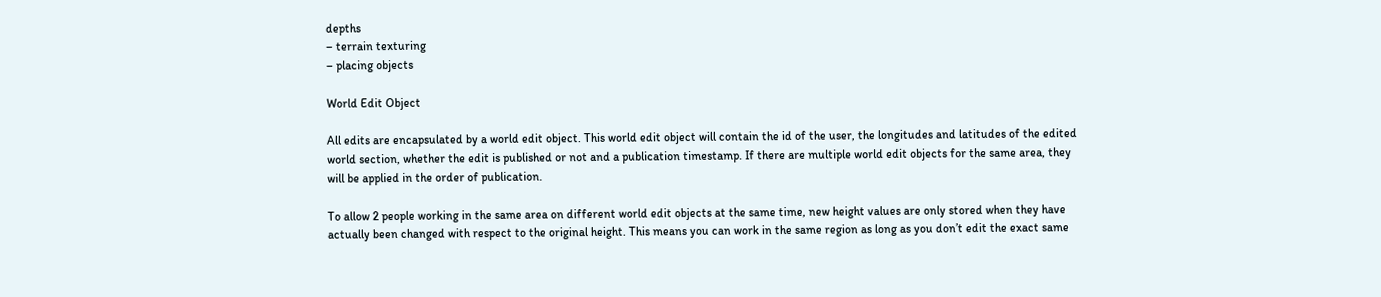depths
– terrain texturing
– placing objects

World Edit Object

All edits are encapsulated by a world edit object. This world edit object will contain the id of the user, the longitudes and latitudes of the edited world section, whether the edit is published or not and a publication timestamp. If there are multiple world edit objects for the same area, they will be applied in the order of publication.

To allow 2 people working in the same area on different world edit objects at the same time, new height values are only stored when they have actually been changed with respect to the original height. This means you can work in the same region as long as you don’t edit the exact same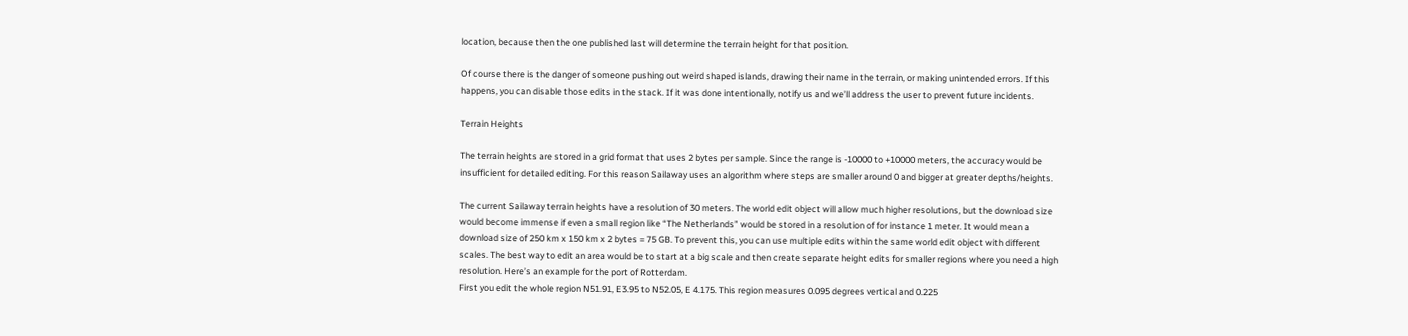location, because then the one published last will determine the terrain height for that position.

Of course there is the danger of someone pushing out weird shaped islands, drawing their name in the terrain, or making unintended errors. If this happens, you can disable those edits in the stack. If it was done intentionally, notify us and we’ll address the user to prevent future incidents.

Terrain Heights

The terrain heights are stored in a grid format that uses 2 bytes per sample. Since the range is -10000 to +10000 meters, the accuracy would be insufficient for detailed editing. For this reason Sailaway uses an algorithm where steps are smaller around 0 and bigger at greater depths/heights.

The current Sailaway terrain heights have a resolution of 30 meters. The world edit object will allow much higher resolutions, but the download size would become immense if even a small region like “The Netherlands” would be stored in a resolution of for instance 1 meter. It would mean a download size of 250 km x 150 km x 2 bytes = 75 GB. To prevent this, you can use multiple edits within the same world edit object with different scales. The best way to edit an area would be to start at a big scale and then create separate height edits for smaller regions where you need a high resolution. Here’s an example for the port of Rotterdam.
First you edit the whole region N51.91, E3.95 to N52.05, E 4.175. This region measures 0.095 degrees vertical and 0.225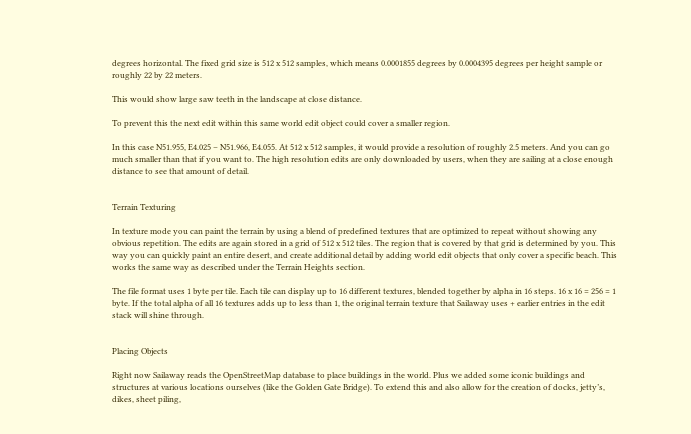degrees horizontal. The fixed grid size is 512 x 512 samples, which means 0.0001855 degrees by 0.0004395 degrees per height sample or roughly 22 by 22 meters.

This would show large saw teeth in the landscape at close distance.

To prevent this the next edit within this same world edit object could cover a smaller region.

In this case N51.955, E4.025 – N51.966, E4.055. At 512 x 512 samples, it would provide a resolution of roughly 2.5 meters. And you can go much smaller than that if you want to. The high resolution edits are only downloaded by users, when they are sailing at a close enough distance to see that amount of detail.


Terrain Texturing

In texture mode you can paint the terrain by using a blend of predefined textures that are optimized to repeat without showing any obvious repetition. The edits are again stored in a grid of 512 x 512 tiles. The region that is covered by that grid is determined by you. This way you can quickly paint an entire desert, and create additional detail by adding world edit objects that only cover a specific beach. This works the same way as described under the Terrain Heights section.

The file format uses 1 byte per tile. Each tile can display up to 16 different textures, blended together by alpha in 16 steps. 16 x 16 = 256 = 1 byte. If the total alpha of all 16 textures adds up to less than 1, the original terrain texture that Sailaway uses + earlier entries in the edit stack will shine through.


Placing Objects

Right now Sailaway reads the OpenStreetMap database to place buildings in the world. Plus we added some iconic buildings and structures at various locations ourselves (like the Golden Gate Bridge). To extend this and also allow for the creation of docks, jetty’s, dikes, sheet piling,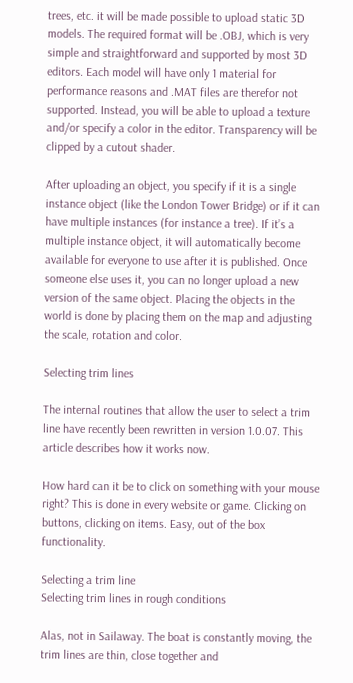trees, etc. it will be made possible to upload static 3D models. The required format will be .OBJ, which is very simple and straightforward and supported by most 3D editors. Each model will have only 1 material for performance reasons and .MAT files are therefor not supported. Instead, you will be able to upload a texture and/or specify a color in the editor. Transparency will be clipped by a cutout shader.

After uploading an object, you specify if it is a single instance object (like the London Tower Bridge) or if it can have multiple instances (for instance a tree). If it’s a multiple instance object, it will automatically become available for everyone to use after it is published. Once someone else uses it, you can no longer upload a new version of the same object. Placing the objects in the world is done by placing them on the map and adjusting the scale, rotation and color.

Selecting trim lines

The internal routines that allow the user to select a trim line have recently been rewritten in version 1.0.07. This article describes how it works now.

How hard can it be to click on something with your mouse right? This is done in every website or game. Clicking on buttons, clicking on items. Easy, out of the box functionality.

Selecting a trim line
Selecting trim lines in rough conditions

Alas, not in Sailaway. The boat is constantly moving, the trim lines are thin, close together and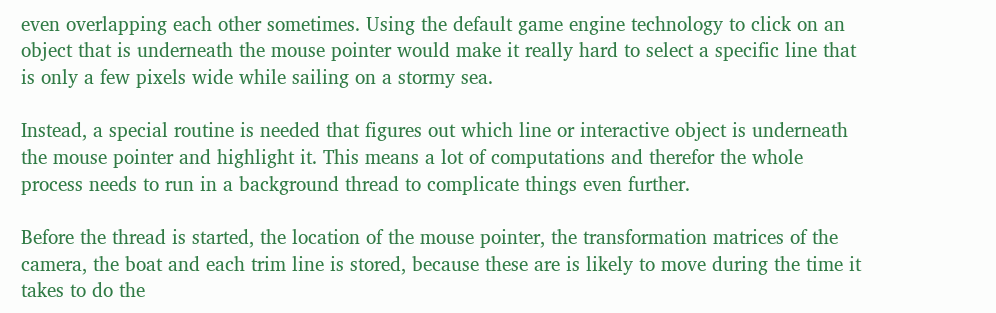even overlapping each other sometimes. Using the default game engine technology to click on an object that is underneath the mouse pointer would make it really hard to select a specific line that is only a few pixels wide while sailing on a stormy sea.

Instead, a special routine is needed that figures out which line or interactive object is underneath the mouse pointer and highlight it. This means a lot of computations and therefor the whole process needs to run in a background thread to complicate things even further.

Before the thread is started, the location of the mouse pointer, the transformation matrices of the camera, the boat and each trim line is stored, because these are is likely to move during the time it takes to do the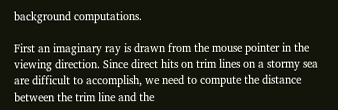background computations.

First an imaginary ray is drawn from the mouse pointer in the viewing direction. Since direct hits on trim lines on a stormy sea are difficult to accomplish, we need to compute the distance between the trim line and the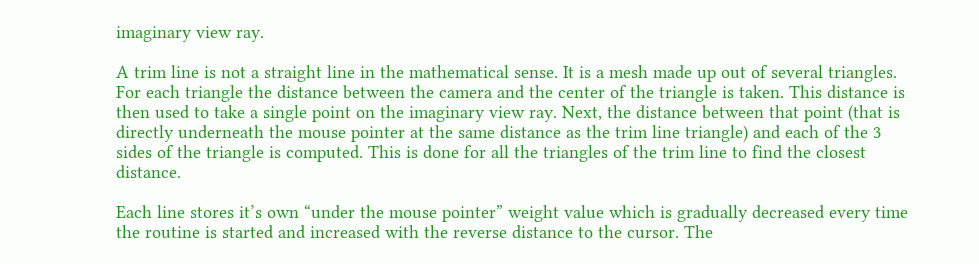imaginary view ray.

A trim line is not a straight line in the mathematical sense. It is a mesh made up out of several triangles. For each triangle the distance between the camera and the center of the triangle is taken. This distance is then used to take a single point on the imaginary view ray. Next, the distance between that point (that is directly underneath the mouse pointer at the same distance as the trim line triangle) and each of the 3 sides of the triangle is computed. This is done for all the triangles of the trim line to find the closest distance.

Each line stores it’s own “under the mouse pointer” weight value which is gradually decreased every time the routine is started and increased with the reverse distance to the cursor. The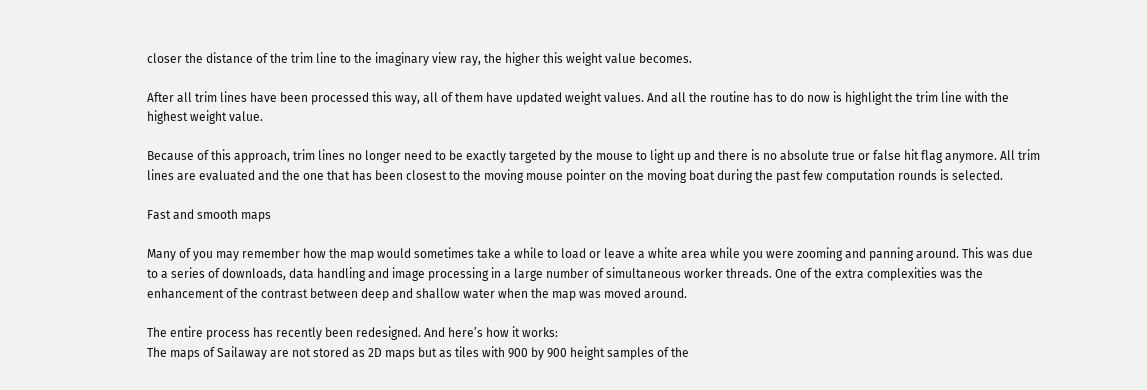closer the distance of the trim line to the imaginary view ray, the higher this weight value becomes.

After all trim lines have been processed this way, all of them have updated weight values. And all the routine has to do now is highlight the trim line with the highest weight value.

Because of this approach, trim lines no longer need to be exactly targeted by the mouse to light up and there is no absolute true or false hit flag anymore. All trim lines are evaluated and the one that has been closest to the moving mouse pointer on the moving boat during the past few computation rounds is selected.

Fast and smooth maps

Many of you may remember how the map would sometimes take a while to load or leave a white area while you were zooming and panning around. This was due to a series of downloads, data handling and image processing in a large number of simultaneous worker threads. One of the extra complexities was the enhancement of the contrast between deep and shallow water when the map was moved around.

The entire process has recently been redesigned. And here’s how it works:
The maps of Sailaway are not stored as 2D maps but as tiles with 900 by 900 height samples of the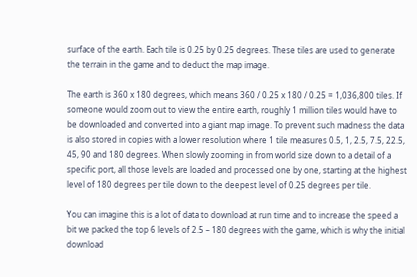surface of the earth. Each tile is 0.25 by 0.25 degrees. These tiles are used to generate the terrain in the game and to deduct the map image.

The earth is 360 x 180 degrees, which means 360 / 0.25 x 180 / 0.25 = 1,036,800 tiles. If someone would zoom out to view the entire earth, roughly 1 million tiles would have to be downloaded and converted into a giant map image. To prevent such madness the data is also stored in copies with a lower resolution where 1 tile measures 0.5, 1, 2.5, 7.5, 22.5, 45, 90 and 180 degrees. When slowly zooming in from world size down to a detail of a specific port, all those levels are loaded and processed one by one, starting at the highest level of 180 degrees per tile down to the deepest level of 0.25 degrees per tile.

You can imagine this is a lot of data to download at run time and to increase the speed a bit we packed the top 6 levels of 2.5 – 180 degrees with the game, which is why the initial download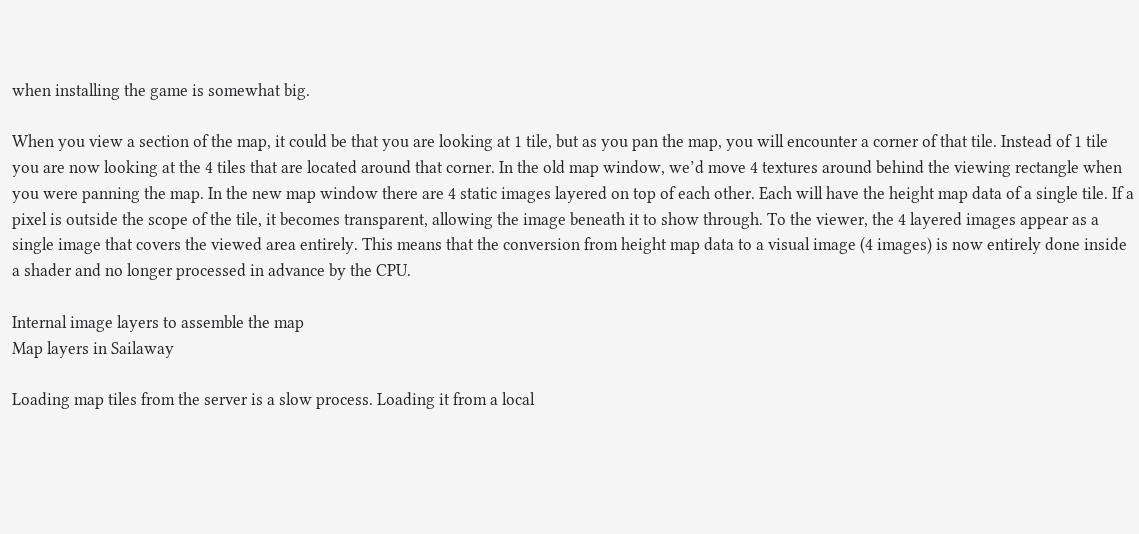when installing the game is somewhat big.

When you view a section of the map, it could be that you are looking at 1 tile, but as you pan the map, you will encounter a corner of that tile. Instead of 1 tile you are now looking at the 4 tiles that are located around that corner. In the old map window, we’d move 4 textures around behind the viewing rectangle when you were panning the map. In the new map window there are 4 static images layered on top of each other. Each will have the height map data of a single tile. If a pixel is outside the scope of the tile, it becomes transparent, allowing the image beneath it to show through. To the viewer, the 4 layered images appear as a single image that covers the viewed area entirely. This means that the conversion from height map data to a visual image (4 images) is now entirely done inside a shader and no longer processed in advance by the CPU.

Internal image layers to assemble the map
Map layers in Sailaway

Loading map tiles from the server is a slow process. Loading it from a local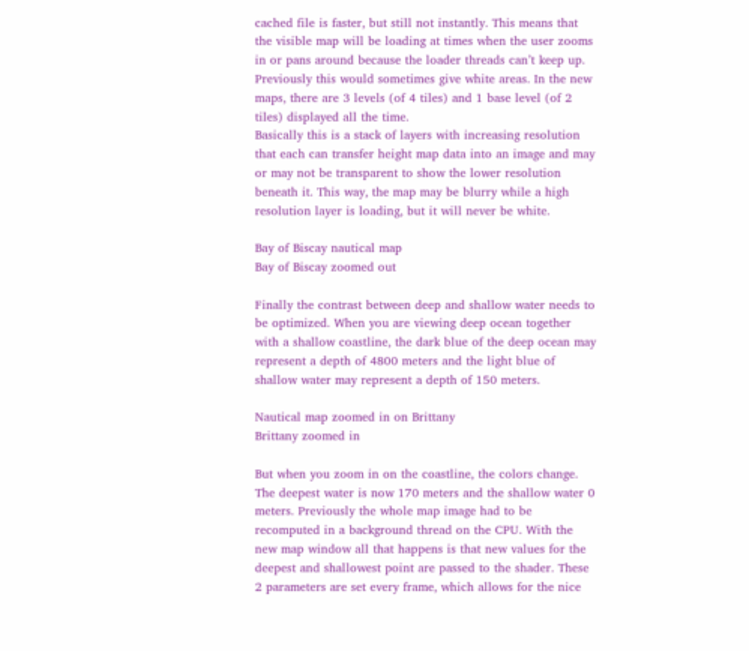cached file is faster, but still not instantly. This means that the visible map will be loading at times when the user zooms in or pans around because the loader threads can’t keep up. Previously this would sometimes give white areas. In the new maps, there are 3 levels (of 4 tiles) and 1 base level (of 2 tiles) displayed all the time.
Basically this is a stack of layers with increasing resolution that each can transfer height map data into an image and may or may not be transparent to show the lower resolution beneath it. This way, the map may be blurry while a high resolution layer is loading, but it will never be white.

Bay of Biscay nautical map
Bay of Biscay zoomed out

Finally the contrast between deep and shallow water needs to be optimized. When you are viewing deep ocean together with a shallow coastline, the dark blue of the deep ocean may represent a depth of 4800 meters and the light blue of shallow water may represent a depth of 150 meters.

Nautical map zoomed in on Brittany
Brittany zoomed in

But when you zoom in on the coastline, the colors change. The deepest water is now 170 meters and the shallow water 0 meters. Previously the whole map image had to be recomputed in a background thread on the CPU. With the new map window all that happens is that new values for the deepest and shallowest point are passed to the shader. These 2 parameters are set every frame, which allows for the nice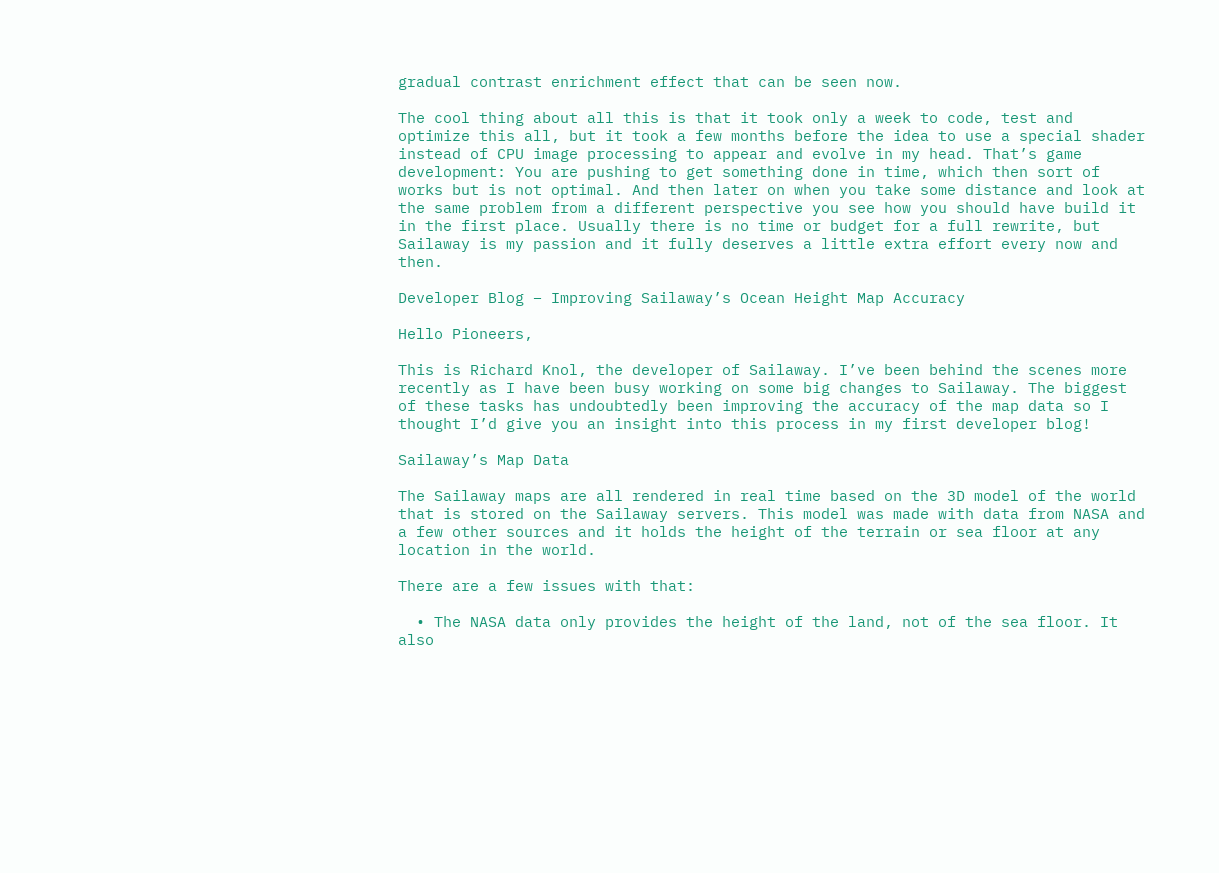gradual contrast enrichment effect that can be seen now.

The cool thing about all this is that it took only a week to code, test and optimize this all, but it took a few months before the idea to use a special shader instead of CPU image processing to appear and evolve in my head. That’s game development: You are pushing to get something done in time, which then sort of works but is not optimal. And then later on when you take some distance and look at the same problem from a different perspective you see how you should have build it in the first place. Usually there is no time or budget for a full rewrite, but Sailaway is my passion and it fully deserves a little extra effort every now and then.

Developer Blog – Improving Sailaway’s Ocean Height Map Accuracy

Hello Pioneers,

This is Richard Knol, the developer of Sailaway. I’ve been behind the scenes more recently as I have been busy working on some big changes to Sailaway. The biggest of these tasks has undoubtedly been improving the accuracy of the map data so I thought I’d give you an insight into this process in my first developer blog!

Sailaway’s Map Data

The Sailaway maps are all rendered in real time based on the 3D model of the world that is stored on the Sailaway servers. This model was made with data from NASA and a few other sources and it holds the height of the terrain or sea floor at any location in the world.

There are a few issues with that:

  • The NASA data only provides the height of the land, not of the sea floor. It also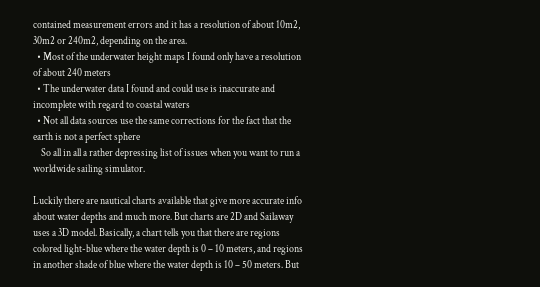contained measurement errors and it has a resolution of about 10m2, 30m2 or 240m2, depending on the area.
  • Most of the underwater height maps I found only have a resolution of about 240 meters
  • The underwater data I found and could use is inaccurate and incomplete with regard to coastal waters
  • Not all data sources use the same corrections for the fact that the earth is not a perfect sphere
    So all in all a rather depressing list of issues when you want to run a worldwide sailing simulator.

Luckily there are nautical charts available that give more accurate info about water depths and much more. But charts are 2D and Sailaway uses a 3D model. Basically, a chart tells you that there are regions colored light-blue where the water depth is 0 – 10 meters, and regions in another shade of blue where the water depth is 10 – 50 meters. But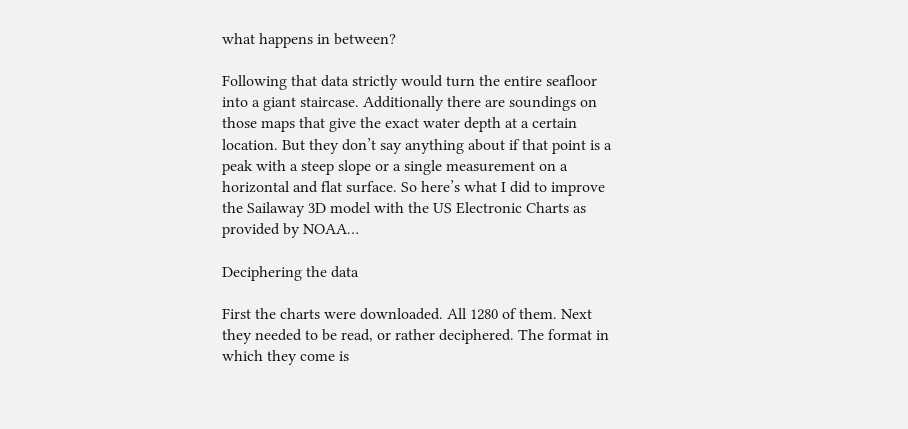what happens in between?

Following that data strictly would turn the entire seafloor into a giant staircase. Additionally there are soundings on those maps that give the exact water depth at a certain location. But they don’t say anything about if that point is a peak with a steep slope or a single measurement on a horizontal and flat surface. So here’s what I did to improve the Sailaway 3D model with the US Electronic Charts as provided by NOAA…

Deciphering the data

First the charts were downloaded. All 1280 of them. Next they needed to be read, or rather deciphered. The format in which they come is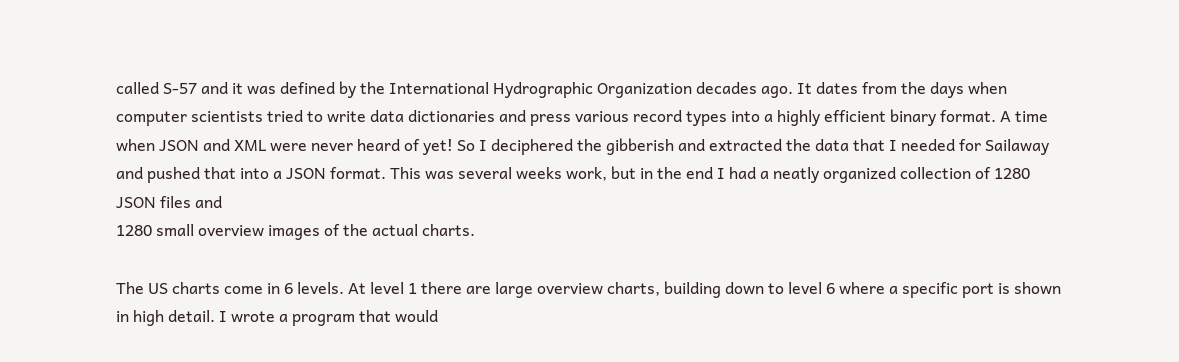called S-57 and it was defined by the International Hydrographic Organization decades ago. It dates from the days when computer scientists tried to write data dictionaries and press various record types into a highly efficient binary format. A time when JSON and XML were never heard of yet! So I deciphered the gibberish and extracted the data that I needed for Sailaway and pushed that into a JSON format. This was several weeks work, but in the end I had a neatly organized collection of 1280 JSON files and
1280 small overview images of the actual charts.

The US charts come in 6 levels. At level 1 there are large overview charts, building down to level 6 where a specific port is shown in high detail. I wrote a program that would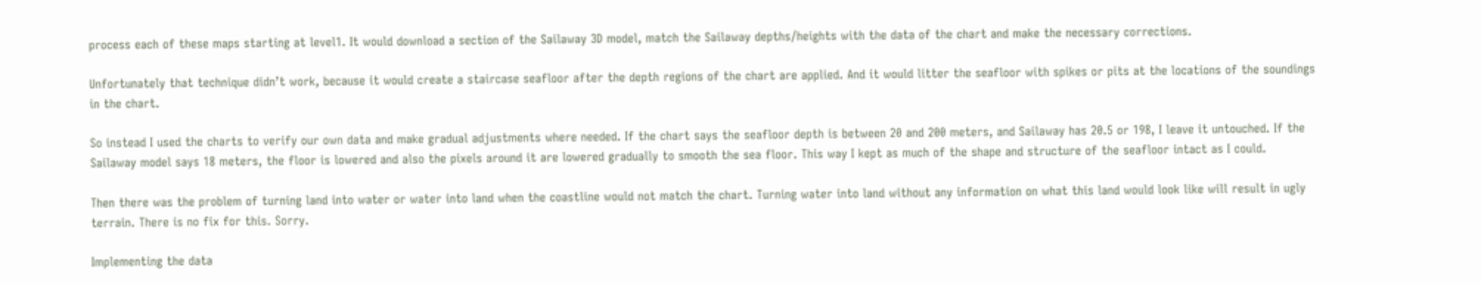process each of these maps starting at level1. It would download a section of the Sailaway 3D model, match the Sailaway depths/heights with the data of the chart and make the necessary corrections.

Unfortunately that technique didn’t work, because it would create a staircase seafloor after the depth regions of the chart are applied. And it would litter the seafloor with spikes or pits at the locations of the soundings in the chart.

So instead I used the charts to verify our own data and make gradual adjustments where needed. If the chart says the seafloor depth is between 20 and 200 meters, and Sailaway has 20.5 or 198, I leave it untouched. If the Sailaway model says 18 meters, the floor is lowered and also the pixels around it are lowered gradually to smooth the sea floor. This way I kept as much of the shape and structure of the seafloor intact as I could.

Then there was the problem of turning land into water or water into land when the coastline would not match the chart. Turning water into land without any information on what this land would look like will result in ugly terrain. There is no fix for this. Sorry.

Implementing the data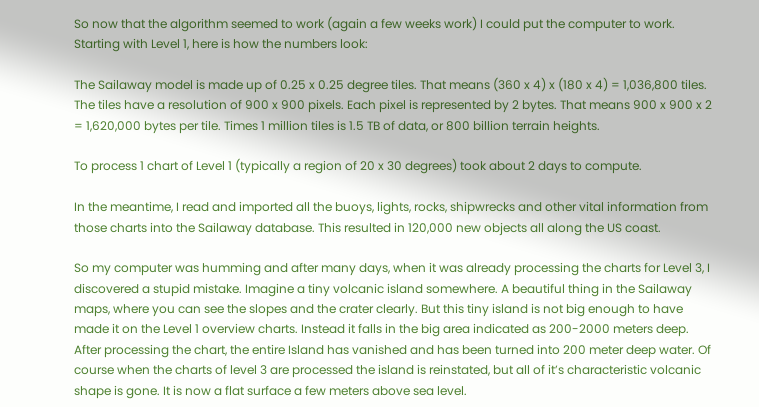So now that the algorithm seemed to work (again a few weeks work) I could put the computer to work. Starting with Level 1, here is how the numbers look:

The Sailaway model is made up of 0.25 x 0.25 degree tiles. That means (360 x 4) x (180 x 4) = 1,036,800 tiles. The tiles have a resolution of 900 x 900 pixels. Each pixel is represented by 2 bytes. That means 900 x 900 x 2 = 1,620,000 bytes per tile. Times 1 million tiles is 1.5 TB of data, or 800 billion terrain heights.

To process 1 chart of Level 1 (typically a region of 20 x 30 degrees) took about 2 days to compute.

In the meantime, I read and imported all the buoys, lights, rocks, shipwrecks and other vital information from those charts into the Sailaway database. This resulted in 120,000 new objects all along the US coast.

So my computer was humming and after many days, when it was already processing the charts for Level 3, I discovered a stupid mistake. Imagine a tiny volcanic island somewhere. A beautiful thing in the Sailaway maps, where you can see the slopes and the crater clearly. But this tiny island is not big enough to have made it on the Level 1 overview charts. Instead it falls in the big area indicated as 200-2000 meters deep. After processing the chart, the entire Island has vanished and has been turned into 200 meter deep water. Of course when the charts of level 3 are processed the island is reinstated, but all of it’s characteristic volcanic shape is gone. It is now a flat surface a few meters above sea level.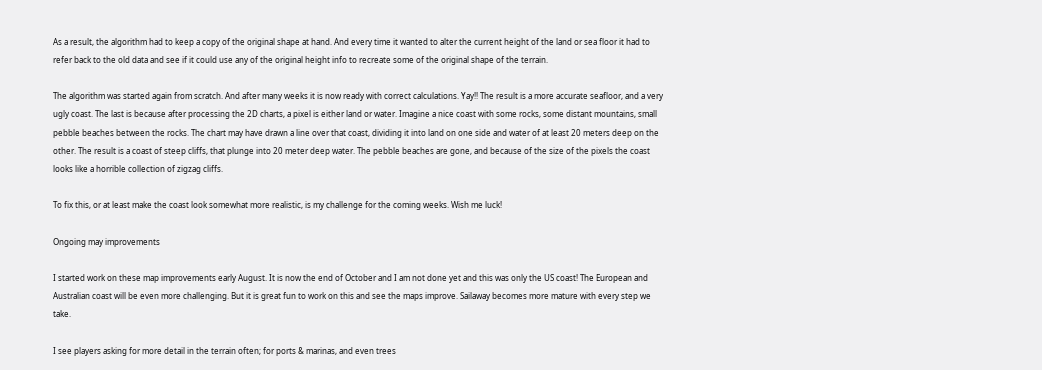As a result, the algorithm had to keep a copy of the original shape at hand. And every time it wanted to alter the current height of the land or sea floor it had to refer back to the old data and see if it could use any of the original height info to recreate some of the original shape of the terrain.

The algorithm was started again from scratch. And after many weeks it is now ready with correct calculations. Yay!! The result is a more accurate seafloor, and a very ugly coast. The last is because after processing the 2D charts, a pixel is either land or water. Imagine a nice coast with some rocks, some distant mountains, small pebble beaches between the rocks. The chart may have drawn a line over that coast, dividing it into land on one side and water of at least 20 meters deep on the other. The result is a coast of steep cliffs, that plunge into 20 meter deep water. The pebble beaches are gone, and because of the size of the pixels the coast looks like a horrible collection of zigzag cliffs.

To fix this, or at least make the coast look somewhat more realistic, is my challenge for the coming weeks. Wish me luck!

Ongoing may improvements

I started work on these map improvements early August. It is now the end of October and I am not done yet and this was only the US coast! The European and Australian coast will be even more challenging. But it is great fun to work on this and see the maps improve. Sailaway becomes more mature with every step we take.

I see players asking for more detail in the terrain often; for ports & marinas, and even trees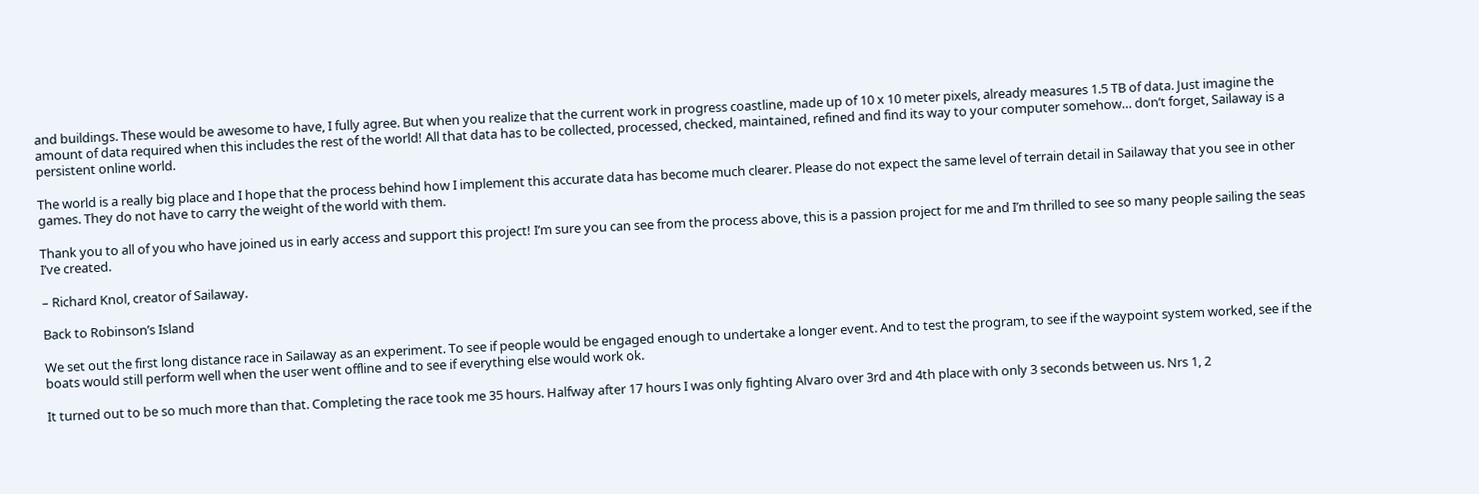and buildings. These would be awesome to have, I fully agree. But when you realize that the current work in progress coastline, made up of 10 x 10 meter pixels, already measures 1.5 TB of data. Just imagine the amount of data required when this includes the rest of the world! All that data has to be collected, processed, checked, maintained, refined and find its way to your computer somehow… don’t forget, Sailaway is a persistent online world.

The world is a really big place and I hope that the process behind how I implement this accurate data has become much clearer. Please do not expect the same level of terrain detail in Sailaway that you see in other games. They do not have to carry the weight of the world with them.

Thank you to all of you who have joined us in early access and support this project! I’m sure you can see from the process above, this is a passion project for me and I’m thrilled to see so many people sailing the seas I’ve created.

– Richard Knol, creator of Sailaway.

Back to Robinson’s Island

We set out the first long distance race in Sailaway as an experiment. To see if people would be engaged enough to undertake a longer event. And to test the program, to see if the waypoint system worked, see if the boats would still perform well when the user went offline and to see if everything else would work ok.

It turned out to be so much more than that. Completing the race took me 35 hours. Halfway after 17 hours I was only fighting Alvaro over 3rd and 4th place with only 3 seconds between us. Nrs 1, 2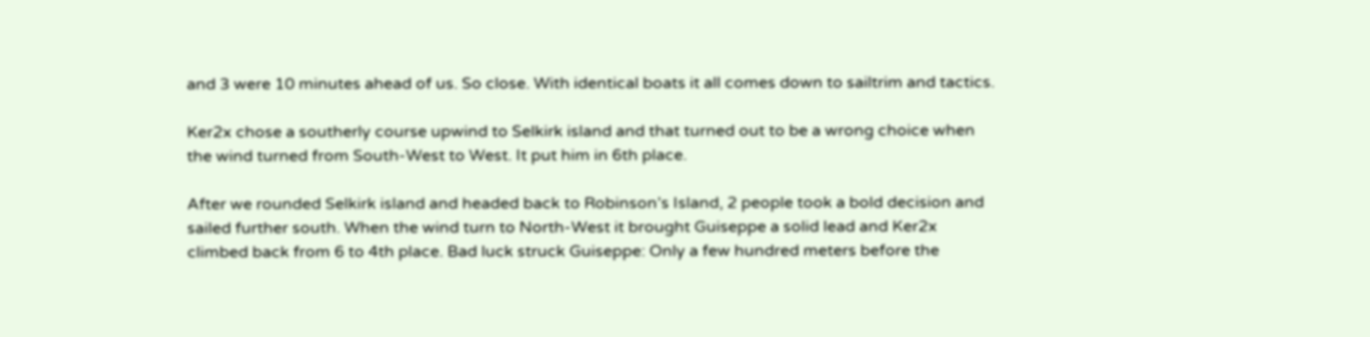and 3 were 10 minutes ahead of us. So close. With identical boats it all comes down to sailtrim and tactics.

Ker2x chose a southerly course upwind to Selkirk island and that turned out to be a wrong choice when the wind turned from South-West to West. It put him in 6th place.

After we rounded Selkirk island and headed back to Robinson’s Island, 2 people took a bold decision and sailed further south. When the wind turn to North-West it brought Guiseppe a solid lead and Ker2x climbed back from 6 to 4th place. Bad luck struck Guiseppe: Only a few hundred meters before the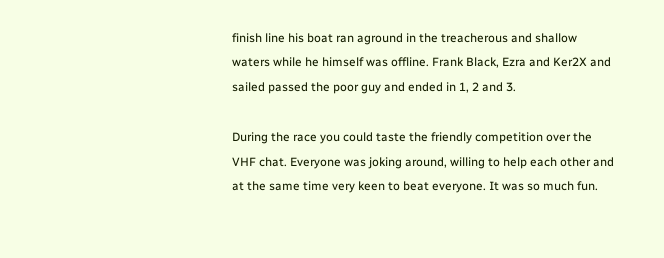finish line his boat ran aground in the treacherous and shallow waters while he himself was offline. Frank Black, Ezra and Ker2X and sailed passed the poor guy and ended in 1, 2 and 3.

During the race you could taste the friendly competition over the VHF chat. Everyone was joking around, willing to help each other and at the same time very keen to beat everyone. It was so much fun.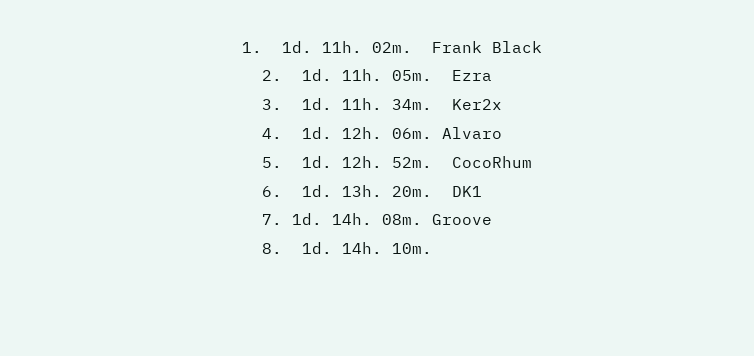1.  1d. 11h. 02m.  Frank Black
  2.  1d. 11h. 05m.  Ezra
  3.  1d. 11h. 34m.  Ker2x
  4.  1d. 12h. 06m. Alvaro
  5.  1d. 12h. 52m.  CocoRhum
  6.  1d. 13h. 20m.  DK1
  7. 1d. 14h. 08m. Groove
  8.  1d. 14h. 10m.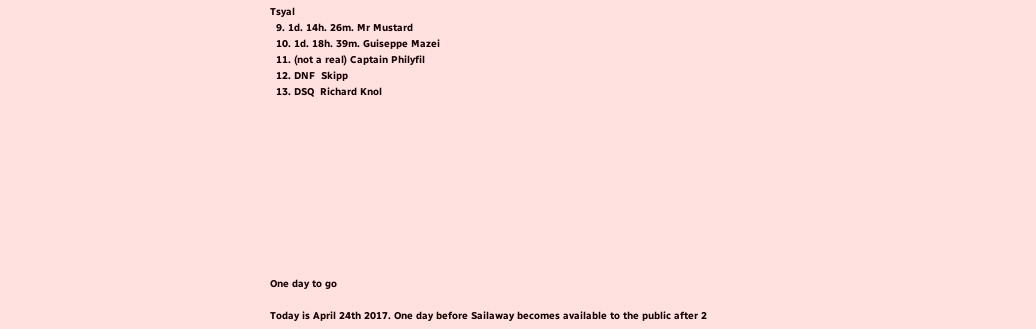Tsyal
  9. 1d. 14h. 26m. Mr Mustard
  10. 1d. 18h. 39m. Guiseppe Mazei
  11. (not a real) Captain Philyfil
  12. DNF  Skipp
  13. DSQ  Richard Knol











One day to go

Today is April 24th 2017. One day before Sailaway becomes available to the public after 2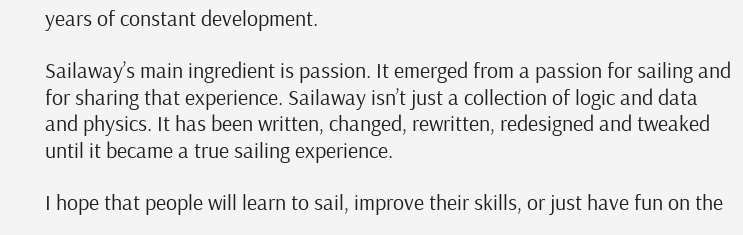years of constant development.

Sailaway’s main ingredient is passion. It emerged from a passion for sailing and for sharing that experience. Sailaway isn’t just a collection of logic and data and physics. It has been written, changed, rewritten, redesigned and tweaked until it became a true sailing experience.

I hope that people will learn to sail, improve their skills, or just have fun on the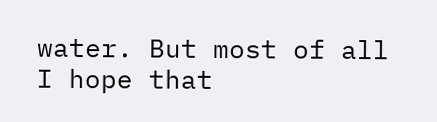water. But most of all I hope that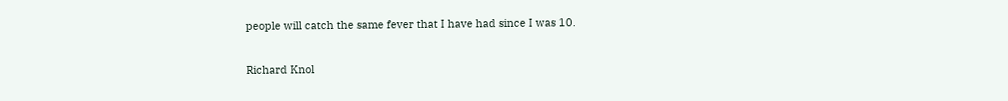people will catch the same fever that I have had since I was 10.

Richard Knol